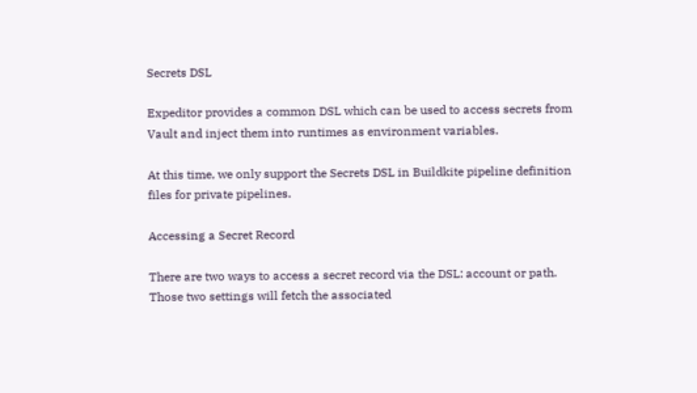Secrets DSL

Expeditor provides a common DSL which can be used to access secrets from Vault and inject them into runtimes as environment variables.

At this time, we only support the Secrets DSL in Buildkite pipeline definition files for private pipelines.

Accessing a Secret Record

There are two ways to access a secret record via the DSL: account or path. Those two settings will fetch the associated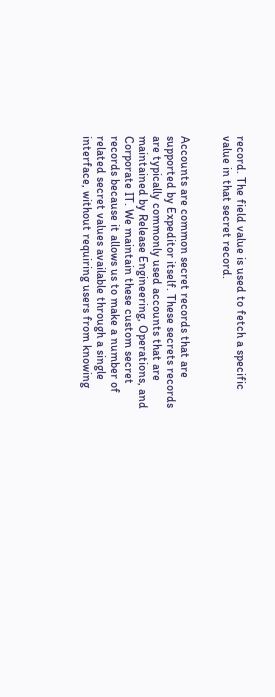record. The field value is used to fetch a specific value in that secret record.


Accounts are common secret records that are supported by Expeditor itself. These secrets records are typically commonly used accounts that are maintained by Release Engineering, Operations, and Corporate IT. We maintain these custom secret records because it allows us to make a number of related secret values available through a single interface, without requiring users from knowing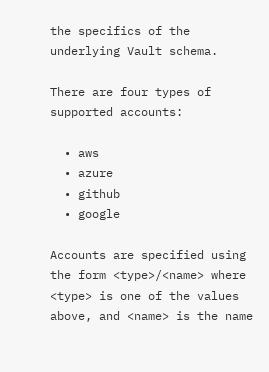the specifics of the underlying Vault schema.

There are four types of supported accounts:

  • aws
  • azure
  • github
  • google

Accounts are specified using the form <type>/<name> where <type> is one of the values above, and <name> is the name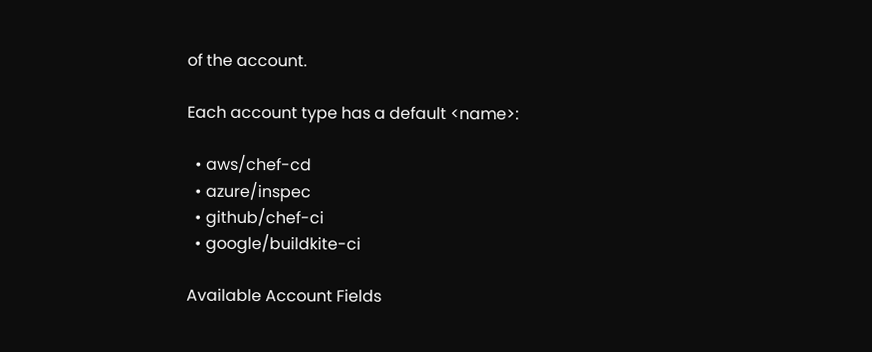of the account.

Each account type has a default <name>:

  • aws/chef-cd
  • azure/inspec
  • github/chef-ci
  • google/buildkite-ci

Available Account Fields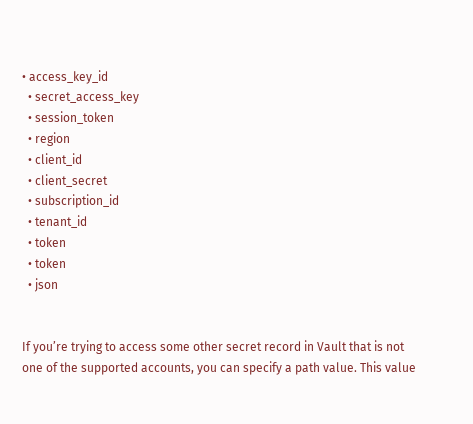• access_key_id
  • secret_access_key
  • session_token
  • region
  • client_id
  • client_secret
  • subscription_id
  • tenant_id
  • token
  • token
  • json


If you’re trying to access some other secret record in Vault that is not one of the supported accounts, you can specify a path value. This value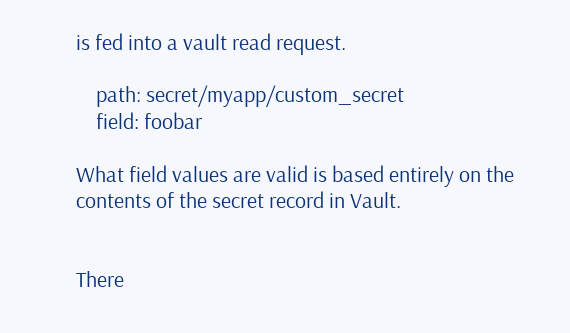is fed into a vault read request.

    path: secret/myapp/custom_secret
    field: foobar

What field values are valid is based entirely on the contents of the secret record in Vault.


There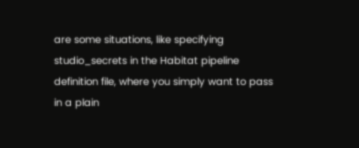are some situations, like specifying studio_secrets in the Habitat pipeline definition file, where you simply want to pass in a plain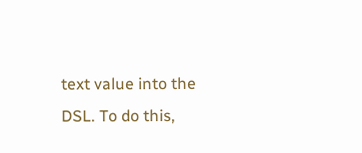text value into the DSL. To do this,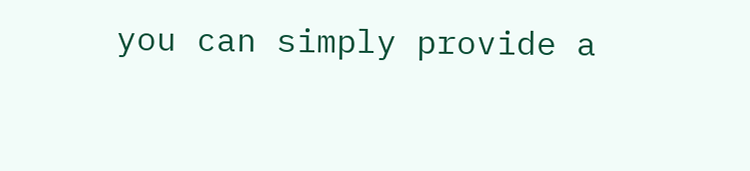you can simply provide a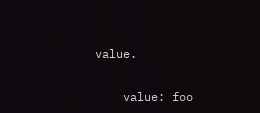value.

    value: foo